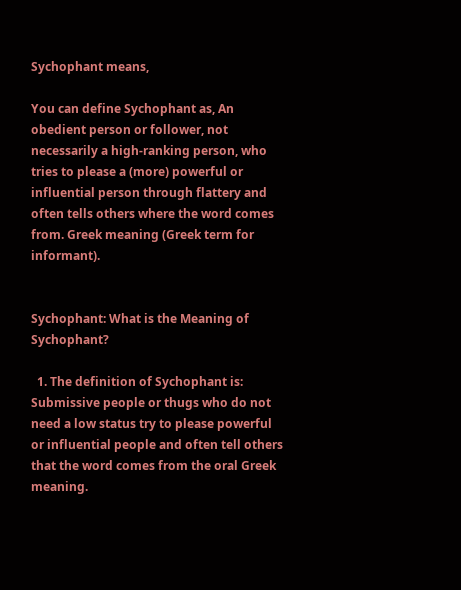Sychophant means,

You can define Sychophant as, An obedient person or follower, not necessarily a high-ranking person, who tries to please a (more) powerful or influential person through flattery and often tells others where the word comes from. Greek meaning (Greek term for informant).


Sychophant: What is the Meaning of Sychophant?

  1. The definition of Sychophant is: Submissive people or thugs who do not need a low status try to please powerful or influential people and often tell others that the word comes from the oral Greek meaning.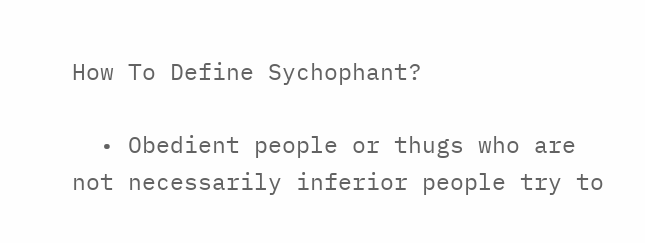How To Define Sychophant?

  • Obedient people or thugs who are not necessarily inferior people try to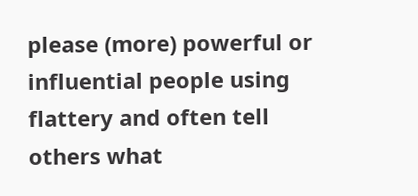please (more) powerful or influential people using flattery and often tell others what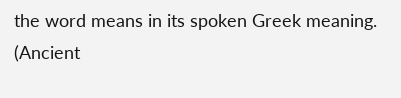the word means in its spoken Greek meaning. (Ancient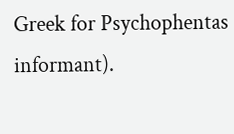Greek for Psychophentas informant).